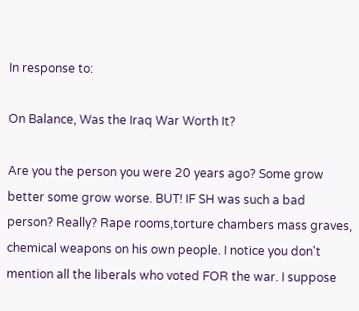In response to:

On Balance, Was the Iraq War Worth It?

Are you the person you were 20 years ago? Some grow better some grow worse. BUT! IF SH was such a bad person? Really? Rape rooms,torture chambers mass graves, chemical weapons on his own people. I notice you don't mention all the liberals who voted FOR the war. I suppose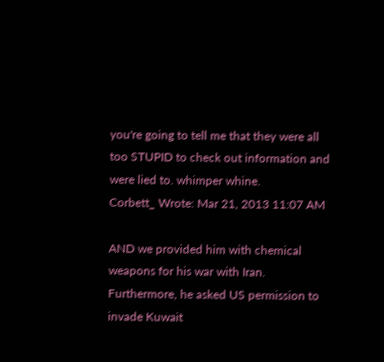you're going to tell me that they were all too STUPID to check out information and were lied to. whimper whine.
Corbett_ Wrote: Mar 21, 2013 11:07 AM

AND we provided him with chemical weapons for his war with Iran. Furthermore, he asked US permission to invade Kuwait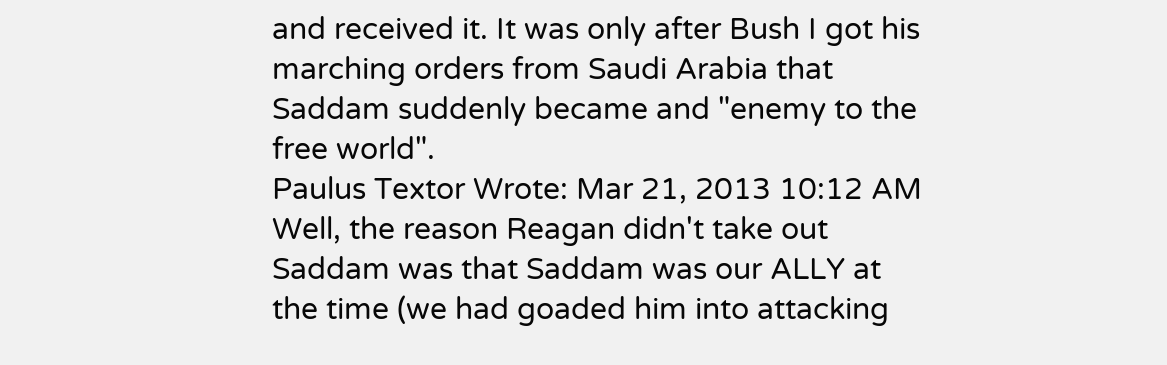and received it. It was only after Bush I got his marching orders from Saudi Arabia that Saddam suddenly became and "enemy to the free world".
Paulus Textor Wrote: Mar 21, 2013 10:12 AM
Well, the reason Reagan didn't take out Saddam was that Saddam was our ALLY at the time (we had goaded him into attacking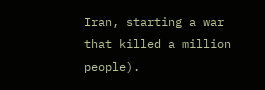Iran, starting a war that killed a million people).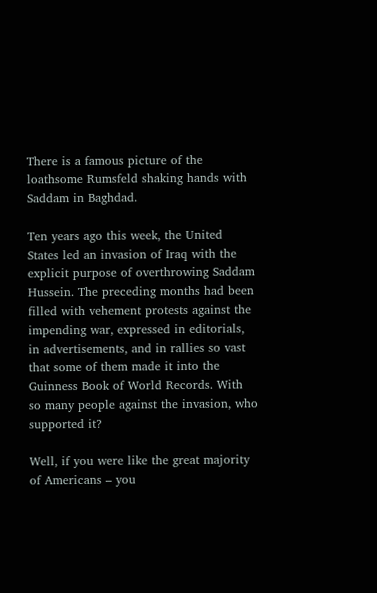There is a famous picture of the loathsome Rumsfeld shaking hands with Saddam in Baghdad.

Ten years ago this week, the United States led an invasion of Iraq with the explicit purpose of overthrowing Saddam Hussein. The preceding months had been filled with vehement protests against the impending war, expressed in editorials, in advertisements, and in rallies so vast that some of them made it into the Guinness Book of World Records. With so many people against the invasion, who supported it?

Well, if you were like the great majority of Americans – you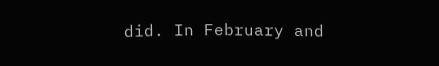did. In February and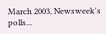March 2003, Newsweek's polls...